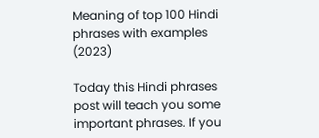Meaning of top 100 Hindi phrases with examples (2023)

Today this Hindi phrases post will teach you some important phrases. If you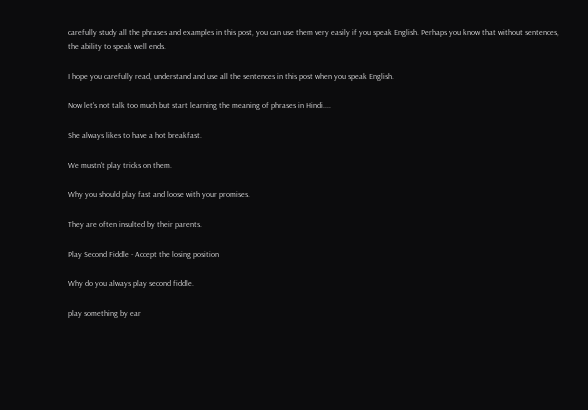carefully study all the phrases and examples in this post, you can use them very easily if you speak English. Perhaps you know that without sentences, the ability to speak well ends.

I hope you carefully read, understand and use all the sentences in this post when you speak English.

Now let's not talk too much but start learning the meaning of phrases in Hindi....

She always likes to have a hot breakfast.

We mustn't play tricks on them.

Why you should play fast and loose with your promises.

They are often insulted by their parents.

Play Second Fiddle - Accept the losing position

Why do you always play second fiddle.

play something by ear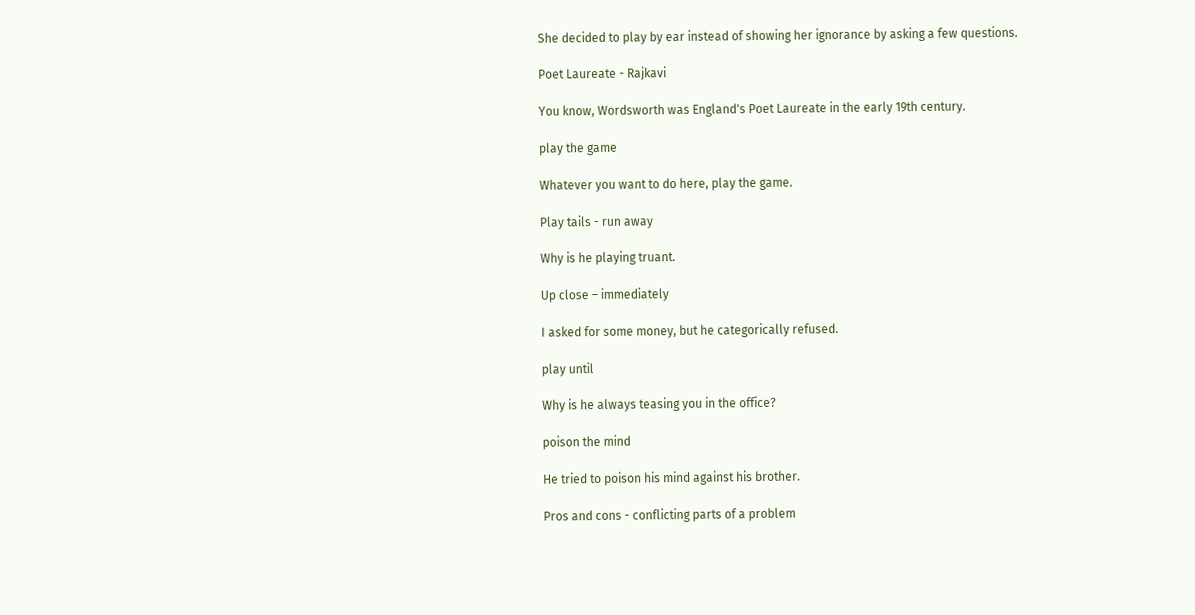She decided to play by ear instead of showing her ignorance by asking a few questions.

Poet Laureate - Rajkavi

You know, Wordsworth was England's Poet Laureate in the early 19th century.

play the game

Whatever you want to do here, play the game.

Play tails - run away

Why is he playing truant.

Up close – immediately

I asked for some money, but he categorically refused.

play until

Why is he always teasing you in the office?

poison the mind

He tried to poison his mind against his brother.

Pros and cons - conflicting parts of a problem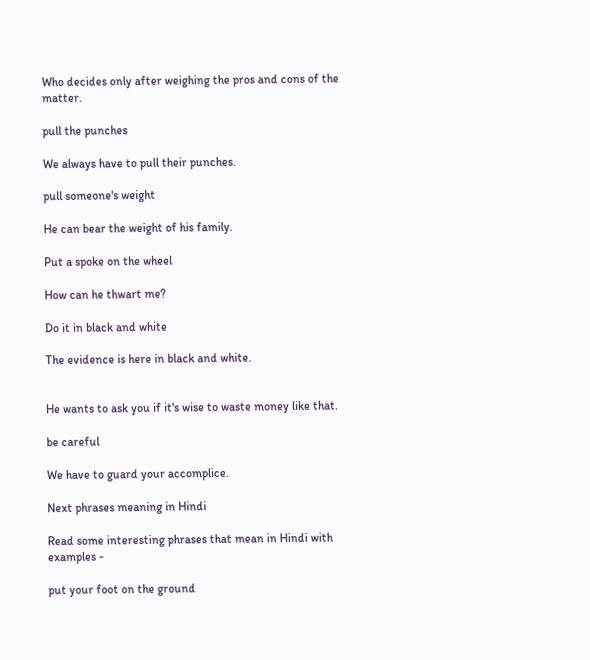Who decides only after weighing the pros and cons of the matter.

pull the punches

We always have to pull their punches.

pull someone's weight

He can bear the weight of his family.

Put a spoke on the wheel

How can he thwart me?

Do it in black and white

The evidence is here in black and white.


He wants to ask you if it's wise to waste money like that.

be careful

We have to guard your accomplice.

Next phrases meaning in Hindi

Read some interesting phrases that mean in Hindi with examples -

put your foot on the ground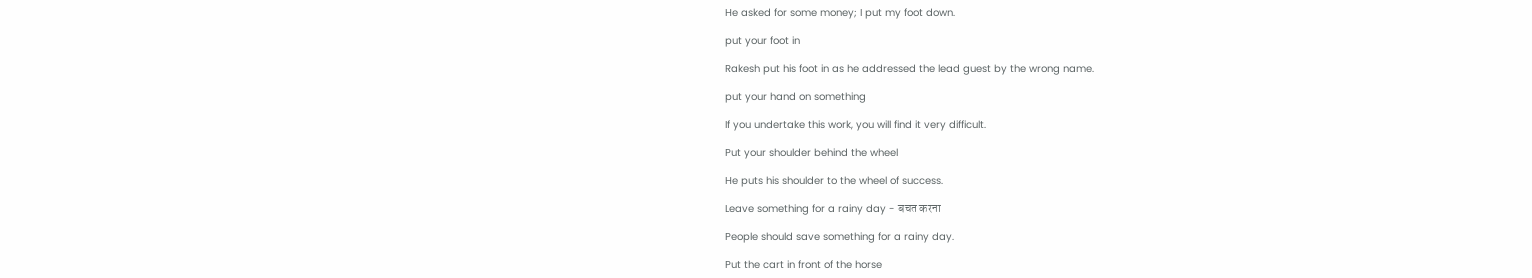He asked for some money; I put my foot down.

put your foot in

Rakesh put his foot in as he addressed the lead guest by the wrong name.

put your hand on something

If you undertake this work, you will find it very difficult.

Put your shoulder behind the wheel

He puts his shoulder to the wheel of success.

Leave something for a rainy day - बचत करना

People should save something for a rainy day.

Put the cart in front of the horse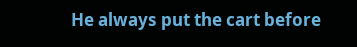He always put the cart before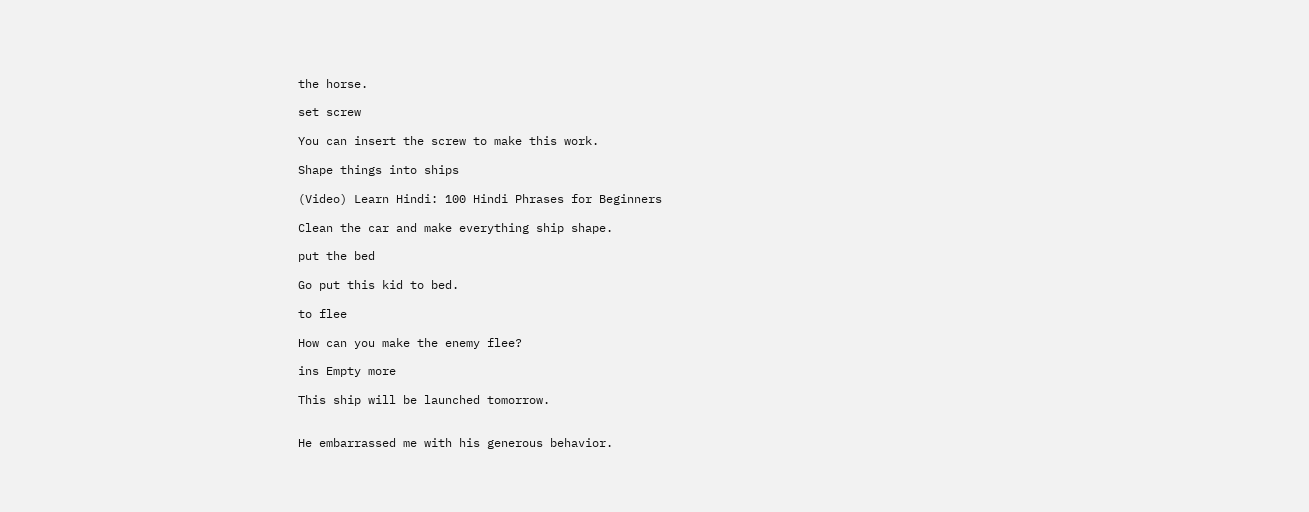the horse.

set screw

You can insert the screw to make this work.

Shape things into ships

(Video) Learn Hindi: 100 Hindi Phrases for Beginners

Clean the car and make everything ship shape.

put the bed

Go put this kid to bed.

to flee

How can you make the enemy flee?

ins Empty more

This ship will be launched tomorrow.


He embarrassed me with his generous behavior.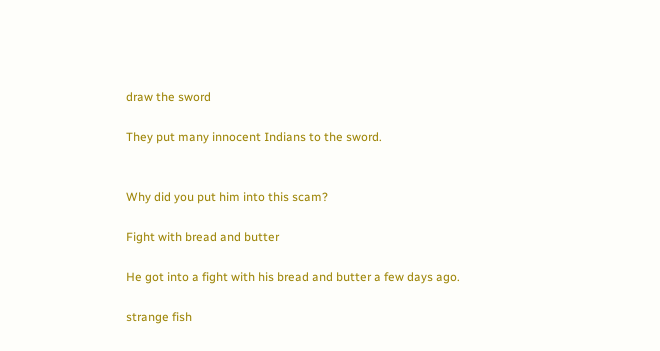draw the sword

They put many innocent Indians to the sword.


Why did you put him into this scam?

Fight with bread and butter

He got into a fight with his bread and butter a few days ago.

strange fish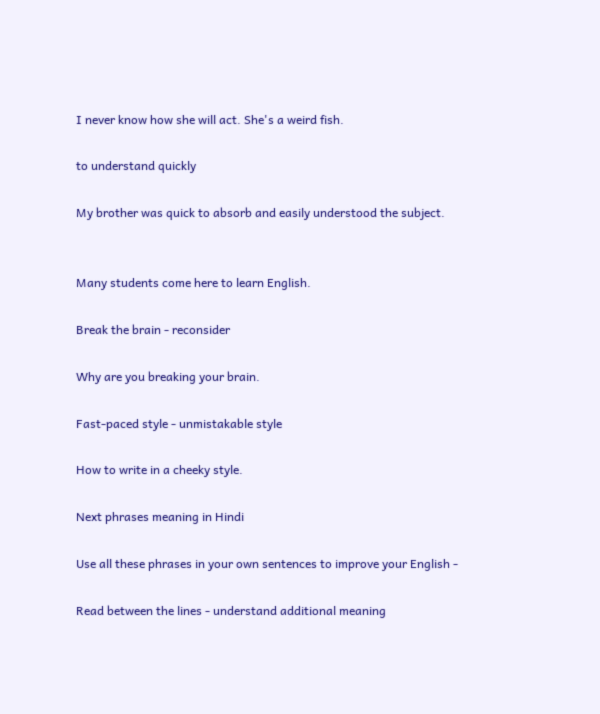I never know how she will act. She's a weird fish.

to understand quickly

My brother was quick to absorb and easily understood the subject.


Many students come here to learn English.

Break the brain - reconsider

Why are you breaking your brain.

Fast-paced style - unmistakable style

How to write in a cheeky style.

Next phrases meaning in Hindi

Use all these phrases in your own sentences to improve your English -

Read between the lines - understand additional meaning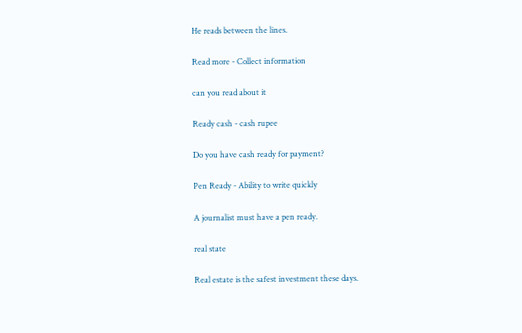He reads between the lines.

Read more - Collect information

can you read about it

Ready cash - cash rupee

Do you have cash ready for payment?

Pen Ready - Ability to write quickly

A journalist must have a pen ready.

real state

Real estate is the safest investment these days.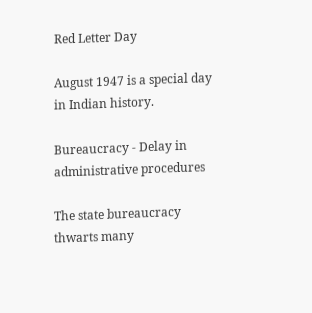Red Letter Day

August 1947 is a special day in Indian history.

Bureaucracy - Delay in administrative procedures

The state bureaucracy thwarts many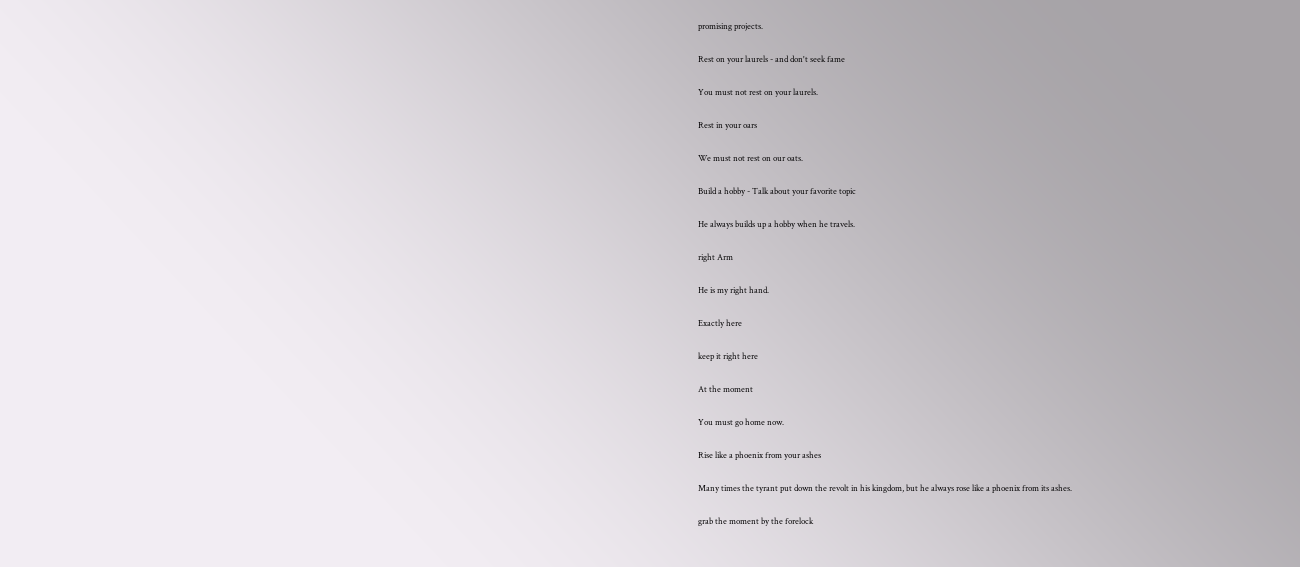promising projects.

Rest on your laurels - and don't seek fame

You must not rest on your laurels.

Rest in your oars

We must not rest on our oats.

Build a hobby - Talk about your favorite topic

He always builds up a hobby when he travels.

right Arm

He is my right hand.

Exactly here

keep it right here

At the moment

You must go home now.

Rise like a phoenix from your ashes

Many times the tyrant put down the revolt in his kingdom, but he always rose like a phoenix from its ashes.

grab the moment by the forelock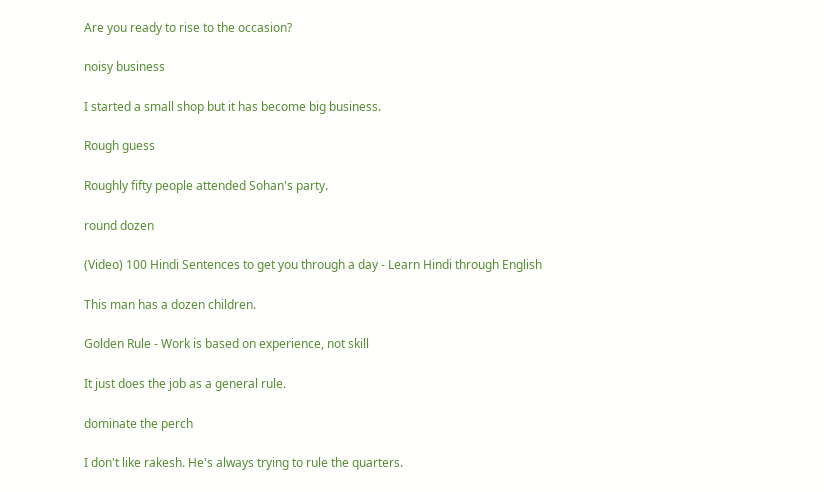Are you ready to rise to the occasion?

noisy business

I started a small shop but it has become big business.

Rough guess

Roughly fifty people attended Sohan's party.

round dozen

(Video) 100 Hindi Sentences to get you through a day - Learn Hindi through English

This man has a dozen children.

Golden Rule - Work is based on experience, not skill

It just does the job as a general rule.

dominate the perch

I don't like rakesh. He's always trying to rule the quarters.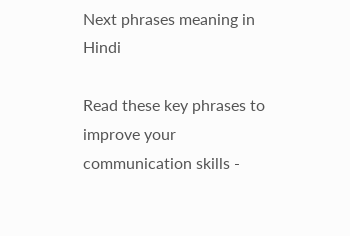Next phrases meaning in Hindi

Read these key phrases to improve your communication skills -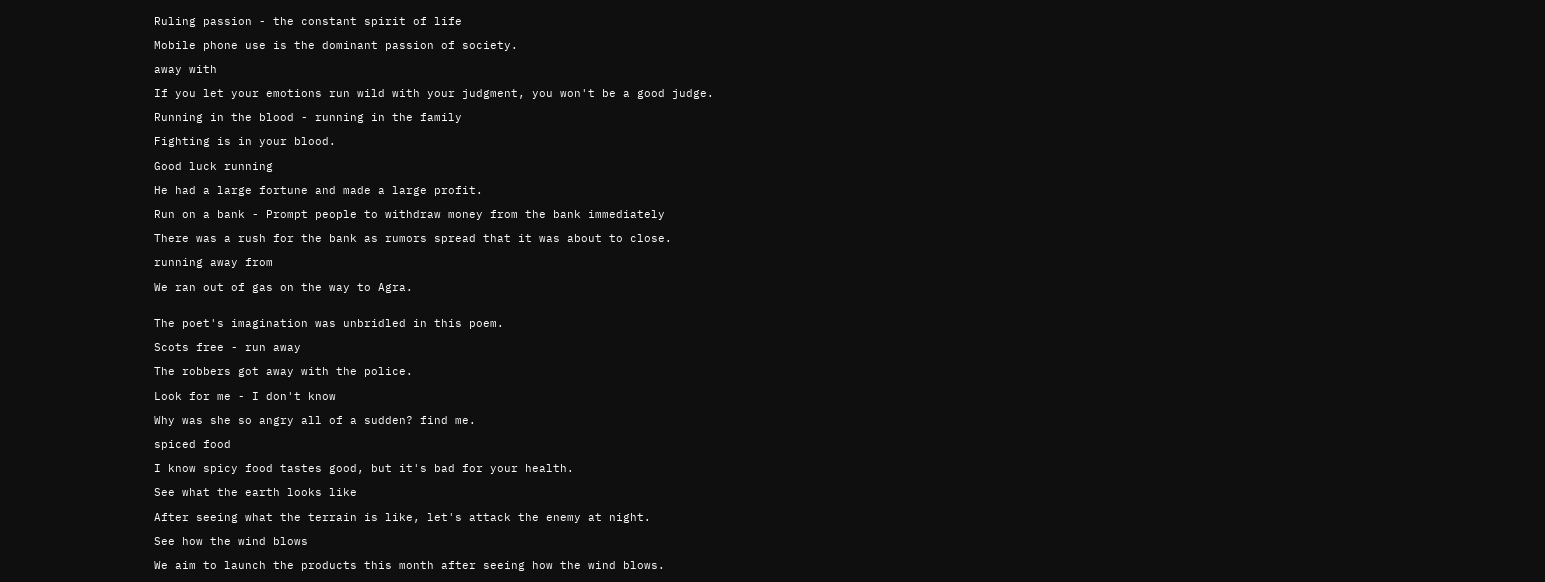Ruling passion - the constant spirit of life

Mobile phone use is the dominant passion of society.

away with

If you let your emotions run wild with your judgment, you won't be a good judge.

Running in the blood - running in the family

Fighting is in your blood.

Good luck running

He had a large fortune and made a large profit.

Run on a bank - Prompt people to withdraw money from the bank immediately

There was a rush for the bank as rumors spread that it was about to close.

running away from

We ran out of gas on the way to Agra.


The poet's imagination was unbridled in this poem.

Scots free - run away

The robbers got away with the police.

Look for me - I don't know

Why was she so angry all of a sudden? find me.

spiced food

I know spicy food tastes good, but it's bad for your health.

See what the earth looks like

After seeing what the terrain is like, let's attack the enemy at night.

See how the wind blows

We aim to launch the products this month after seeing how the wind blows.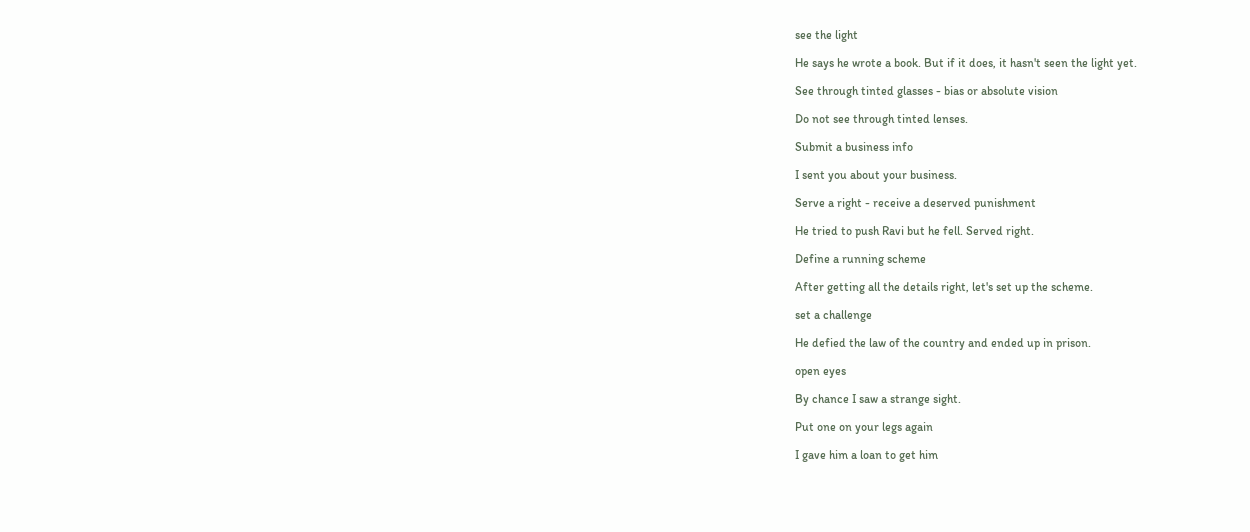see the light

He says he wrote a book. But if it does, it hasn't seen the light yet.

See through tinted glasses - bias or absolute vision

Do not see through tinted lenses.

Submit a business info

I sent you about your business.

Serve a right - receive a deserved punishment

He tried to push Ravi but he fell. Served right.

Define a running scheme

After getting all the details right, let's set up the scheme.

set a challenge

He defied the law of the country and ended up in prison.

open eyes

By chance I saw a strange sight.

Put one on your legs again

I gave him a loan to get him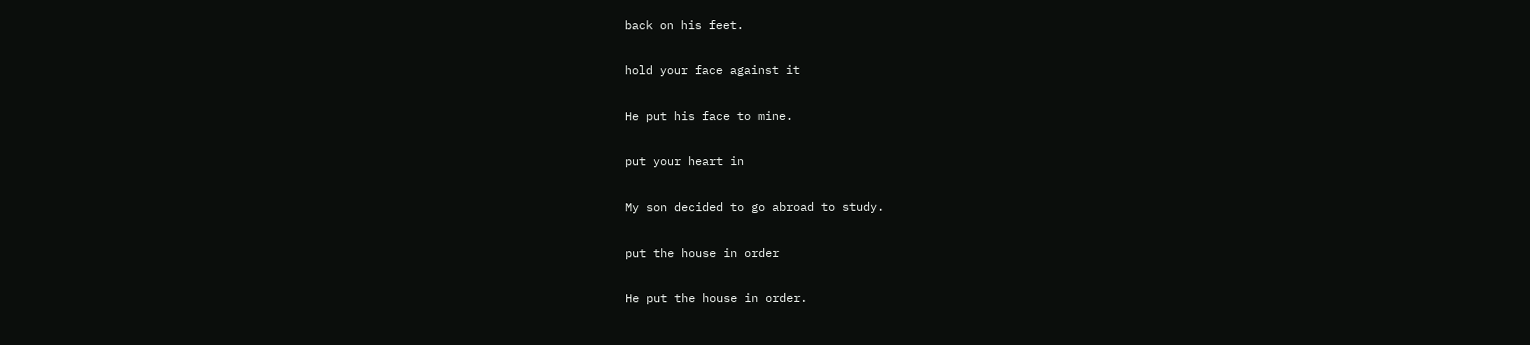back on his feet.

hold your face against it

He put his face to mine.

put your heart in

My son decided to go abroad to study.

put the house in order

He put the house in order.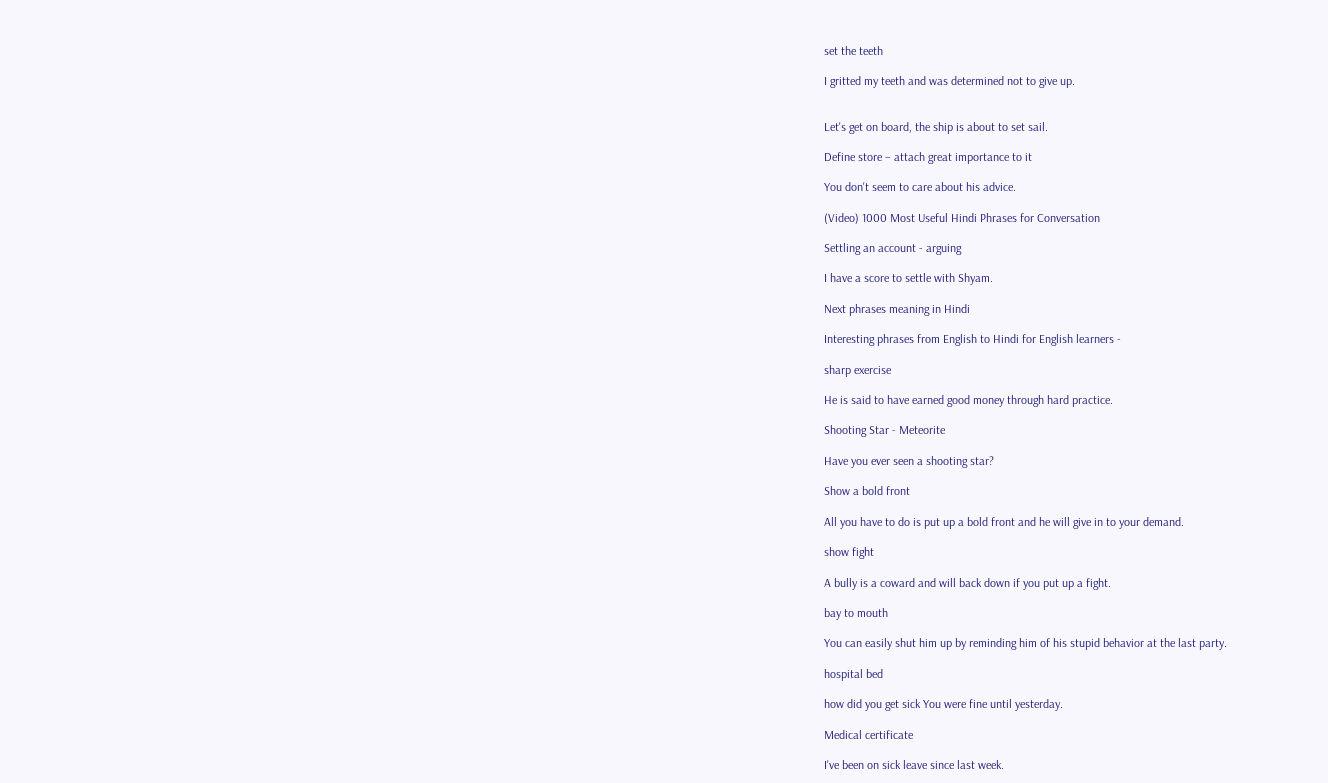set the teeth

I gritted my teeth and was determined not to give up.


Let's get on board, the ship is about to set sail.

Define store – attach great importance to it

You don't seem to care about his advice.

(Video) 1000 Most Useful Hindi Phrases for Conversation

Settling an account - arguing

I have a score to settle with Shyam.

Next phrases meaning in Hindi

Interesting phrases from English to Hindi for English learners -

sharp exercise

He is said to have earned good money through hard practice.

Shooting Star - Meteorite

Have you ever seen a shooting star?

Show a bold front

All you have to do is put up a bold front and he will give in to your demand.

show fight

A bully is a coward and will back down if you put up a fight.

bay to mouth

You can easily shut him up by reminding him of his stupid behavior at the last party.

hospital bed

how did you get sick You were fine until yesterday.

Medical certificate

I've been on sick leave since last week.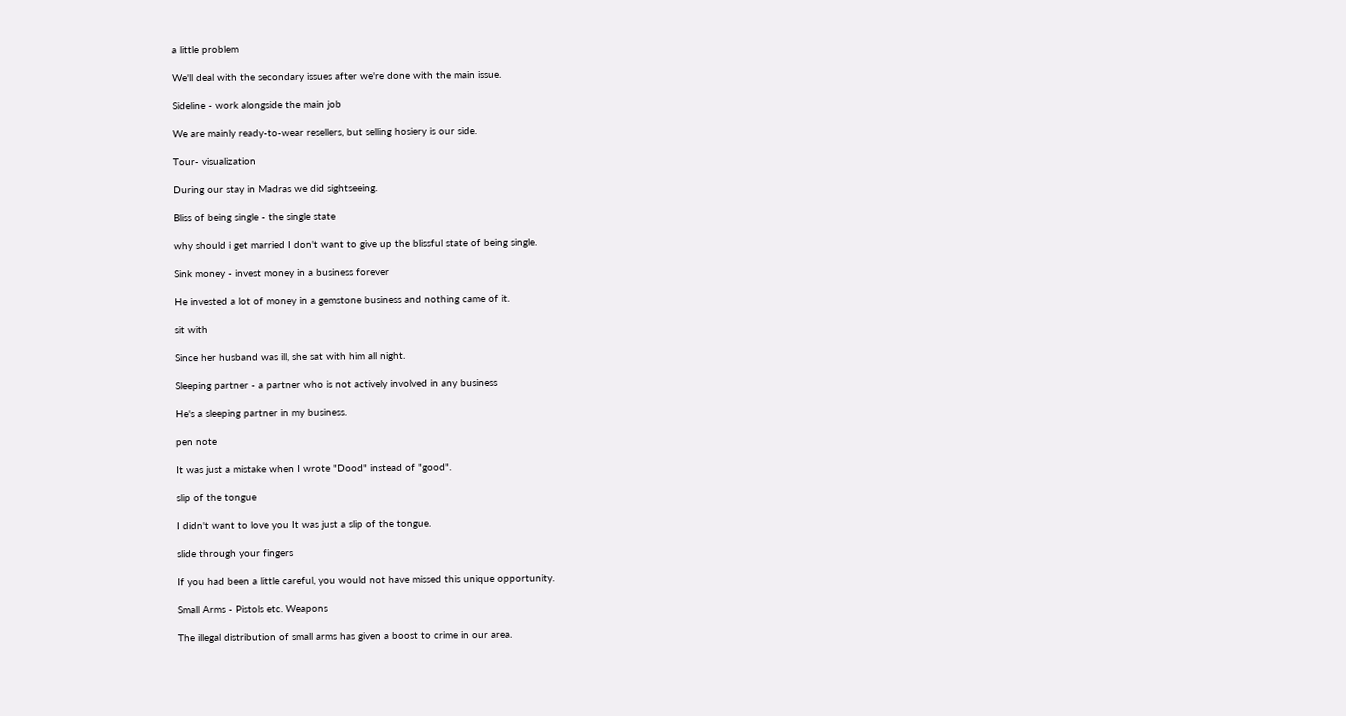a little problem

We'll deal with the secondary issues after we're done with the main issue.

Sideline - work alongside the main job

We are mainly ready-to-wear resellers, but selling hosiery is our side.

Tour- visualization

During our stay in Madras we did sightseeing.

Bliss of being single - the single state

why should i get married I don't want to give up the blissful state of being single.

Sink money - invest money in a business forever

He invested a lot of money in a gemstone business and nothing came of it.

sit with

Since her husband was ill, she sat with him all night.

Sleeping partner - a partner who is not actively involved in any business

He's a sleeping partner in my business.

pen note

It was just a mistake when I wrote "Dood" instead of "good".

slip of the tongue

I didn't want to love you It was just a slip of the tongue.

slide through your fingers

If you had been a little careful, you would not have missed this unique opportunity.

Small Arms - Pistols etc. Weapons

The illegal distribution of small arms has given a boost to crime in our area.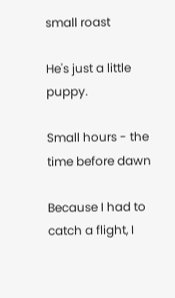small roast

He's just a little puppy.

Small hours - the time before dawn

Because I had to catch a flight, I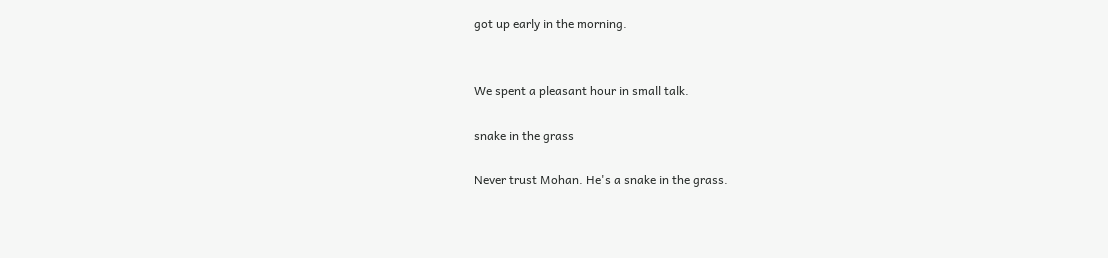got up early in the morning.


We spent a pleasant hour in small talk.

snake in the grass

Never trust Mohan. He's a snake in the grass.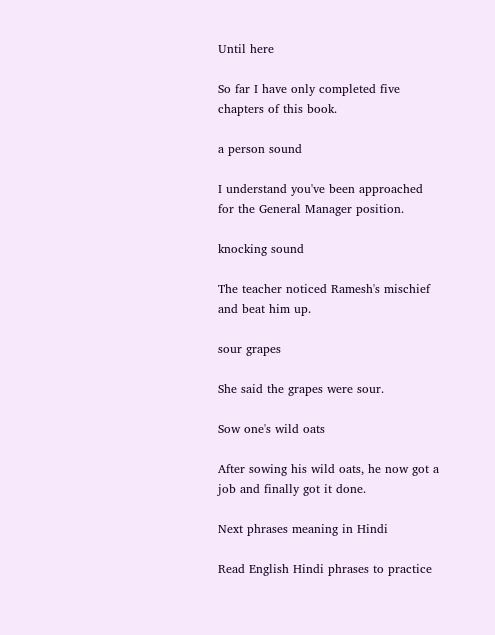Until here

So far I have only completed five chapters of this book.

a person sound

I understand you've been approached for the General Manager position.

knocking sound

The teacher noticed Ramesh's mischief and beat him up.

sour grapes

She said the grapes were sour.

Sow one's wild oats

After sowing his wild oats, he now got a job and finally got it done.

Next phrases meaning in Hindi

Read English Hindi phrases to practice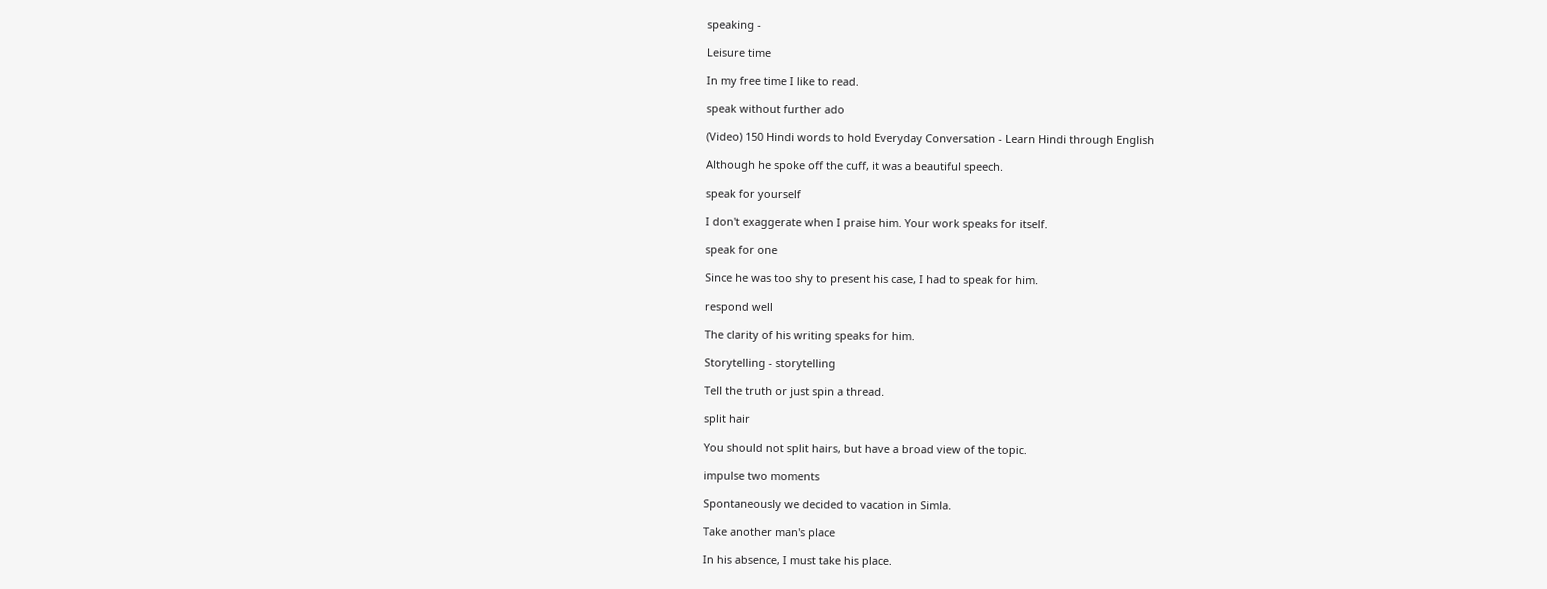speaking -

Leisure time

In my free time I like to read.

speak without further ado

(Video) 150 Hindi words to hold Everyday Conversation - Learn Hindi through English

Although he spoke off the cuff, it was a beautiful speech.

speak for yourself

I don't exaggerate when I praise him. Your work speaks for itself.

speak for one

Since he was too shy to present his case, I had to speak for him.

respond well

The clarity of his writing speaks for him.

Storytelling - storytelling

Tell the truth or just spin a thread.

split hair

You should not split hairs, but have a broad view of the topic.

impulse two moments

Spontaneously we decided to vacation in Simla.

Take another man's place

In his absence, I must take his place.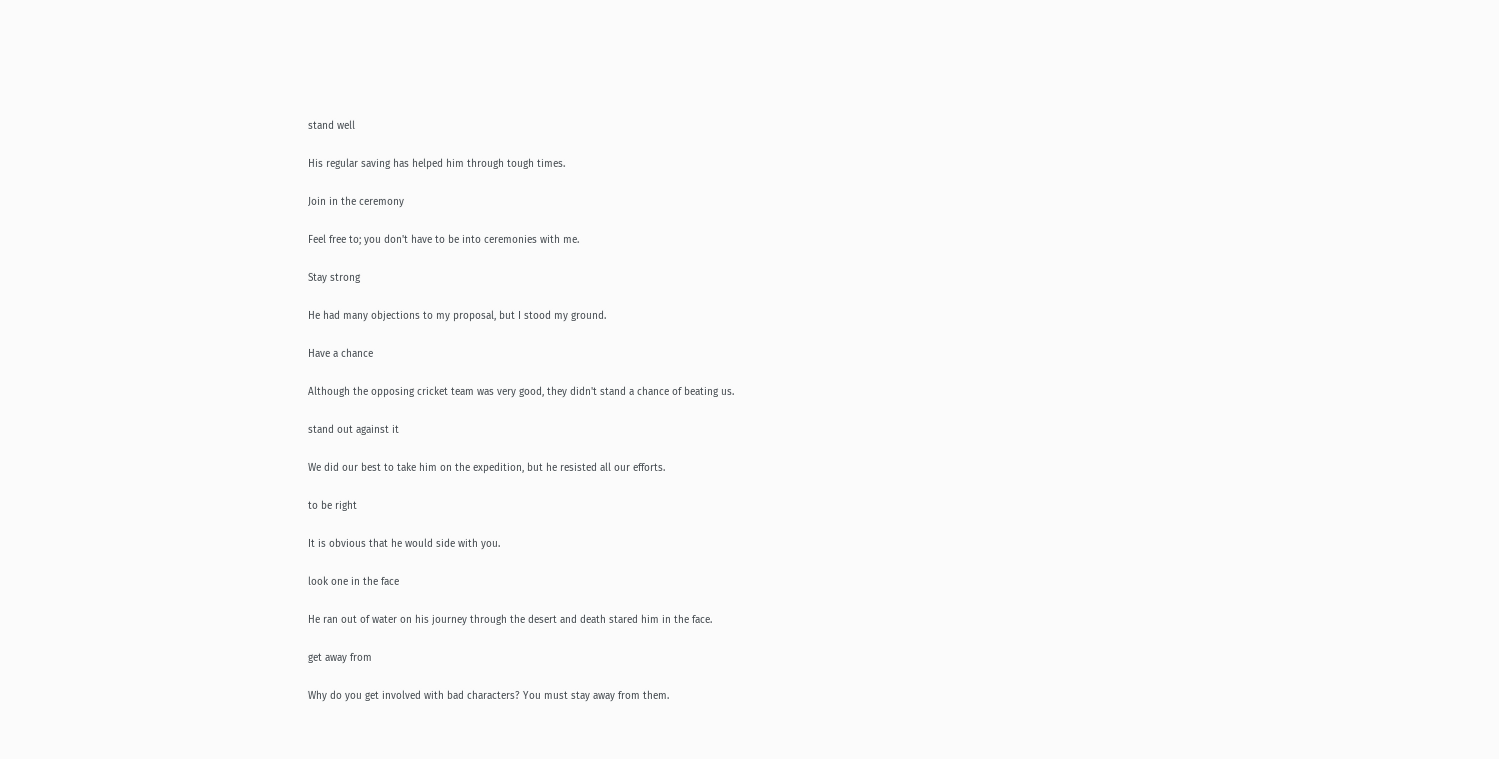stand well

His regular saving has helped him through tough times.

Join in the ceremony

Feel free to; you don't have to be into ceremonies with me.

Stay strong

He had many objections to my proposal, but I stood my ground.

Have a chance

Although the opposing cricket team was very good, they didn't stand a chance of beating us.

stand out against it

We did our best to take him on the expedition, but he resisted all our efforts.

to be right

It is obvious that he would side with you.

look one in the face

He ran out of water on his journey through the desert and death stared him in the face.

get away from

Why do you get involved with bad characters? You must stay away from them.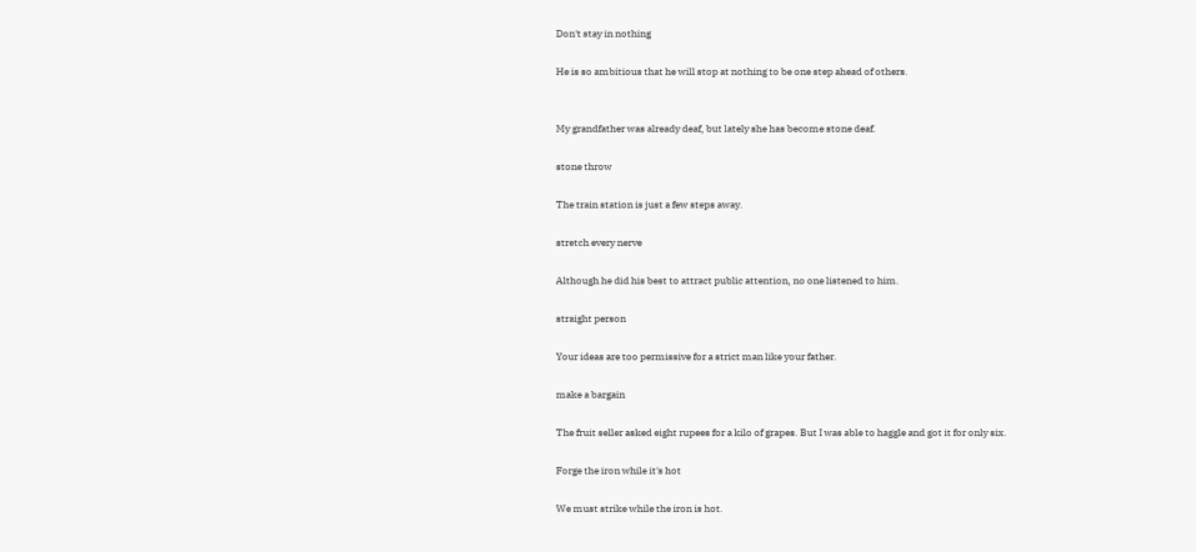Don't stay in nothing

He is so ambitious that he will stop at nothing to be one step ahead of others.


My grandfather was already deaf, but lately she has become stone deaf.

stone throw

The train station is just a few steps away.

stretch every nerve

Although he did his best to attract public attention, no one listened to him.

straight person

Your ideas are too permissive for a strict man like your father.

make a bargain

The fruit seller asked eight rupees for a kilo of grapes. But I was able to haggle and got it for only six.

Forge the iron while it's hot

We must strike while the iron is hot.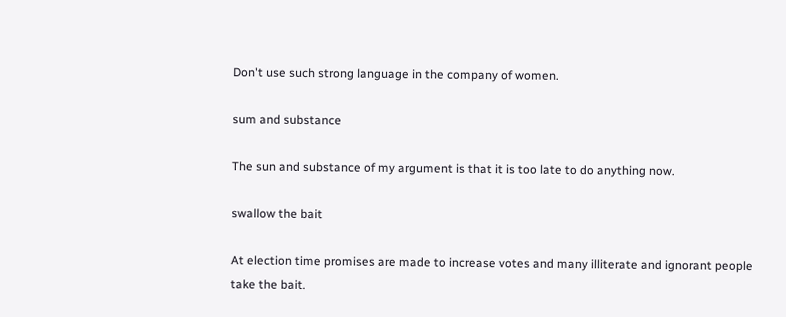Don't use such strong language in the company of women.

sum and substance

The sun and substance of my argument is that it is too late to do anything now.

swallow the bait

At election time promises are made to increase votes and many illiterate and ignorant people take the bait.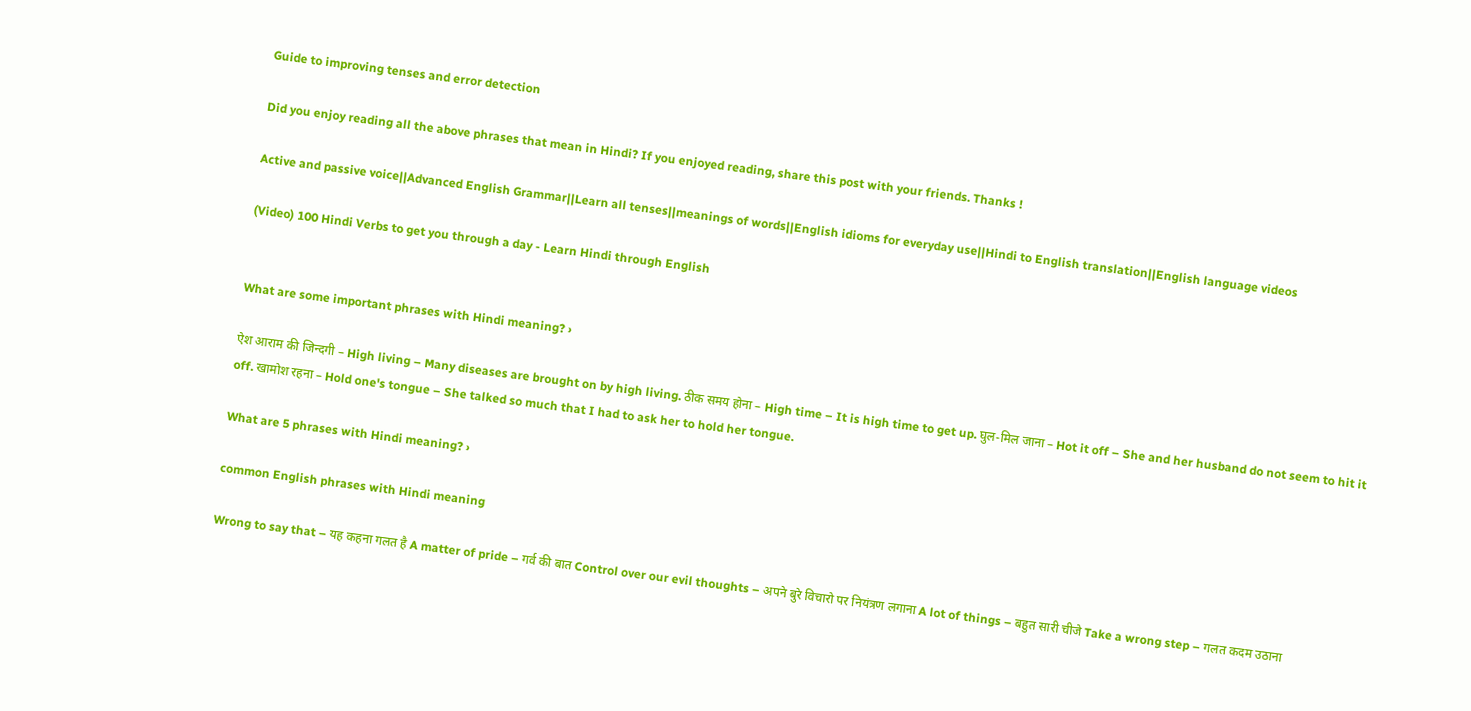Guide to improving tenses and error detection

Did you enjoy reading all the above phrases that mean in Hindi? If you enjoyed reading, share this post with your friends. Thanks !

Active and passive voice||Advanced English Grammar||Learn all tenses||meanings of words||English idioms for everyday use||Hindi to English translation||English language videos

(Video) 100 Hindi Verbs to get you through a day - Learn Hindi through English


What are some important phrases with Hindi meaning? ›

ऐश आराम की जिन्दगी – High living – Many diseases are brought on by high living. ठीक समय होना – High time – It is high time to get up. घुल-मिल जाना – Hot it off – She and her husband do not seem to hit it off. खामोश रहना – Hold one's tongue – She talked so much that I had to ask her to hold her tongue.

What are 5 phrases with Hindi meaning? ›

common English phrases with Hindi meaning

Wrong to say that – यह कहना गलत है A matter of pride – गर्व की बात Control over our evil thoughts – अपने बुरे विचारो पर नियंत्रण लगाना A lot of things – बहुत सारी चीजे Take a wrong step – गलत कदम उठाना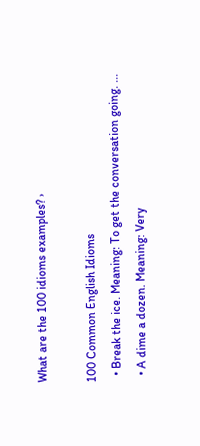What are the 100 idioms examples? ›

100 Common English Idioms
  • Break the ice. Meaning: To get the conversation going. ...
  • A dime a dozen. Meaning: Very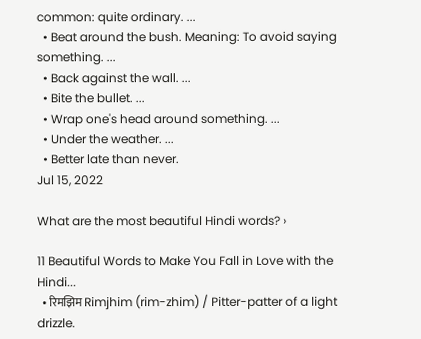common: quite ordinary. ...
  • Beat around the bush. Meaning: To avoid saying something. ...
  • Back against the wall. ...
  • Bite the bullet. ...
  • Wrap one's head around something. ...
  • Under the weather. ...
  • Better late than never.
Jul 15, 2022

What are the most beautiful Hindi words? ›

11 Beautiful Words to Make You Fall in Love with the Hindi...
  • रिमझिम Rimjhim (rim-zhim) / Pitter-patter of a light drizzle.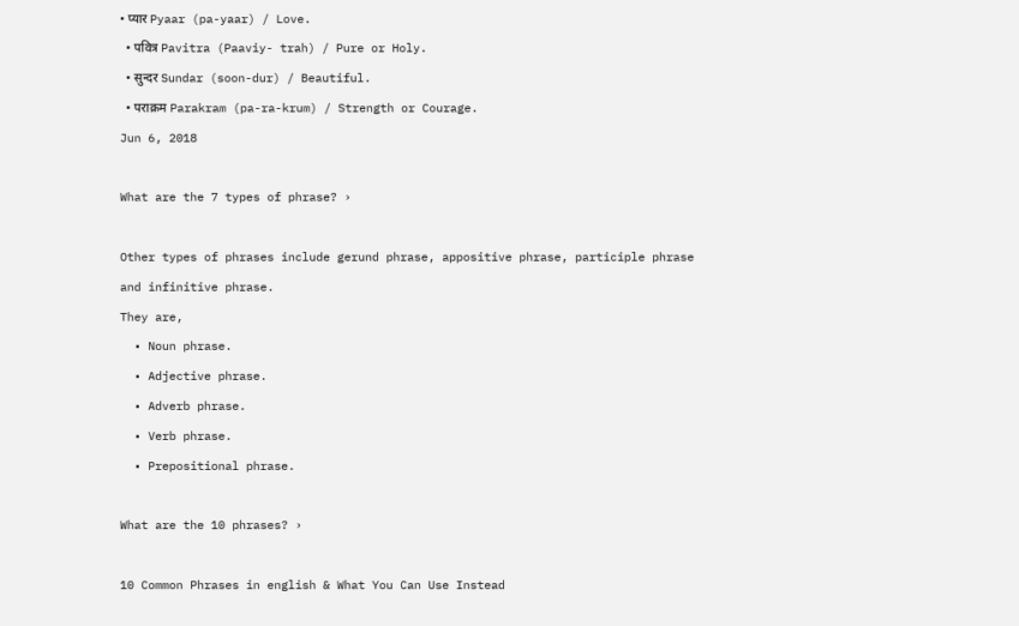• प्यार Pyaar (pa-yaar) / Love.
  • पवित्र Pavitra (Paaviy- trah) / Pure or Holy.
  • सुन्दर Sundar (soon-dur) / Beautiful.
  • पराक्रम Parakram (pa-ra-krum) / Strength or Courage.
Jun 6, 2018

What are the 7 types of phrase? ›

Other types of phrases include gerund phrase, appositive phrase, participle phrase and infinitive phrase.
They are,
  • Noun phrase.
  • Adjective phrase.
  • Adverb phrase.
  • Verb phrase.
  • Prepositional phrase.

What are the 10 phrases? ›

10 Common Phrases in english & What You Can Use Instead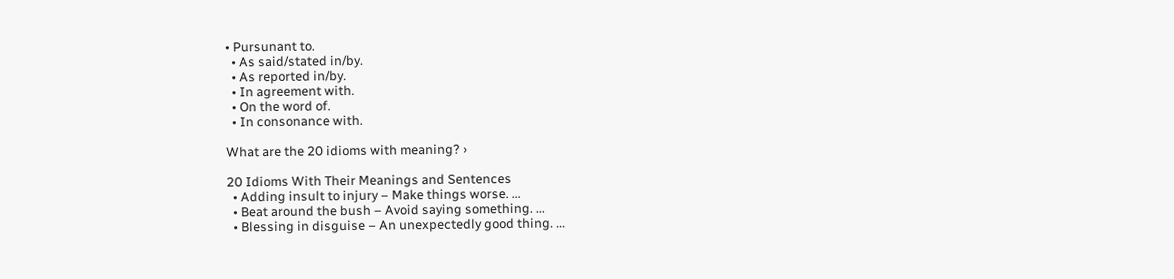• Pursunant to.
  • As said/stated in/by.
  • As reported in/by.
  • In agreement with.
  • On the word of.
  • In consonance with.

What are the 20 idioms with meaning? ›

20 Idioms With Their Meanings and Sentences
  • Adding insult to injury – Make things worse. ...
  • Beat around the bush – Avoid saying something. ...
  • Blessing in disguise – An unexpectedly good thing. ...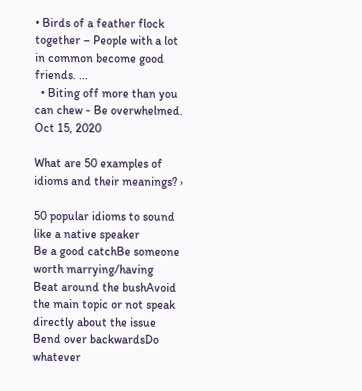• Birds of a feather flock together – People with a lot in common become good friends. ...
  • Biting off more than you can chew - Be overwhelmed.
Oct 15, 2020

What are 50 examples of idioms and their meanings? ›

50 popular idioms to sound like a native speaker
Be a good catchBe someone worth marrying/having
Beat around the bushAvoid the main topic or not speak directly about the issue
Bend over backwardsDo whatever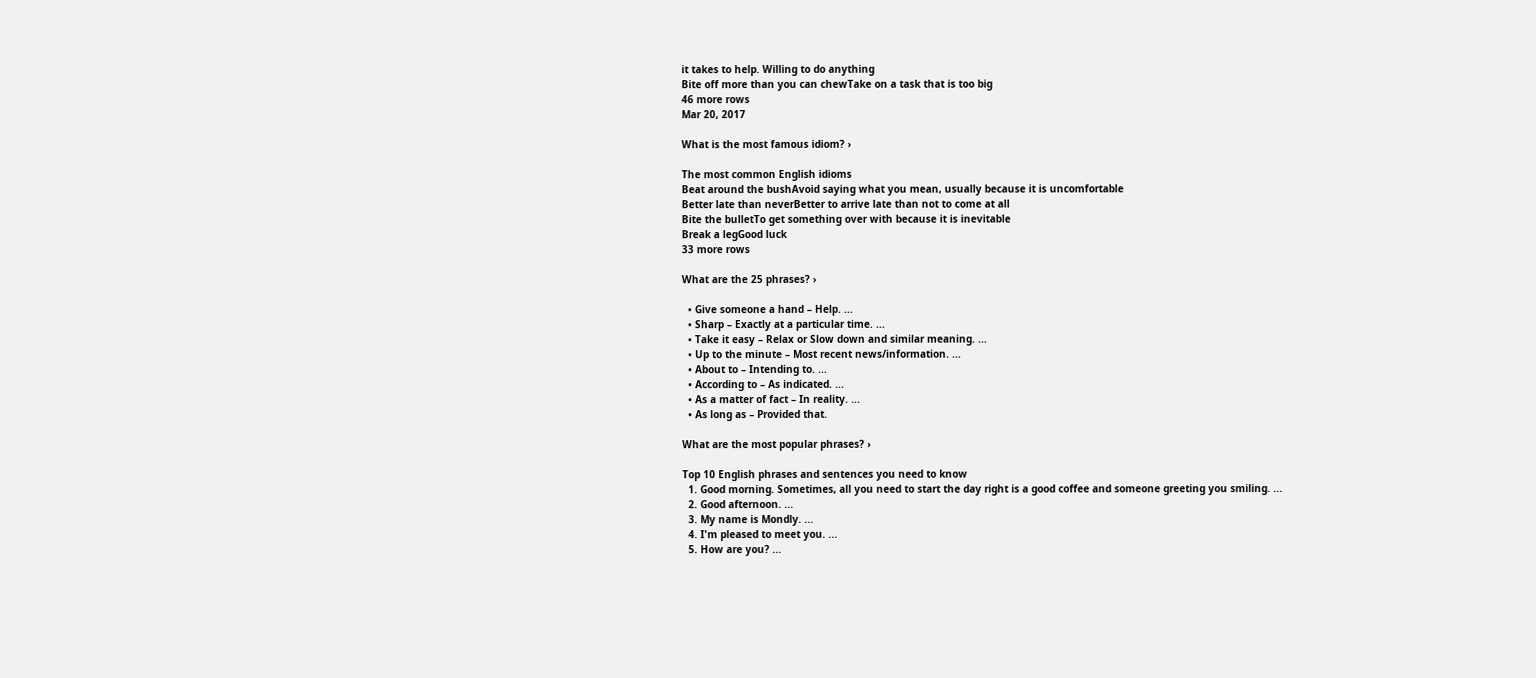it takes to help. Willing to do anything
Bite off more than you can chewTake on a task that is too big
46 more rows
Mar 20, 2017

What is the most famous idiom? ›

The most common English idioms
Beat around the bushAvoid saying what you mean, usually because it is uncomfortable
Better late than neverBetter to arrive late than not to come at all
Bite the bulletTo get something over with because it is inevitable
Break a legGood luck
33 more rows

What are the 25 phrases? ›

  • Give someone a hand – Help. ...
  • Sharp – Exactly at a particular time. ...
  • Take it easy – Relax or Slow down and similar meaning. ...
  • Up to the minute – Most recent news/information. ...
  • About to – Intending to. ...
  • According to – As indicated. ...
  • As a matter of fact – In reality. ...
  • As long as – Provided that.

What are the most popular phrases? ›

Top 10 English phrases and sentences you need to know
  1. Good morning. Sometimes, all you need to start the day right is a good coffee and someone greeting you smiling. ...
  2. Good afternoon. ...
  3. My name is Mondly. ...
  4. I'm pleased to meet you. ...
  5. How are you? ...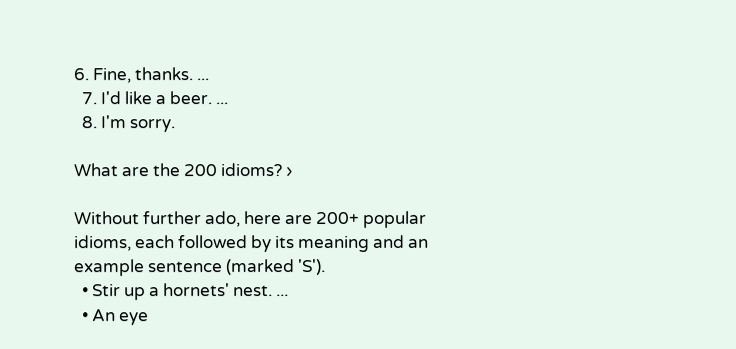6. Fine, thanks. ...
  7. I'd like a beer. ...
  8. I'm sorry.

What are the 200 idioms? ›

Without further ado, here are 200+ popular idioms, each followed by its meaning and an example sentence (marked 'S').
  • Stir up a hornets' nest. ...
  • An eye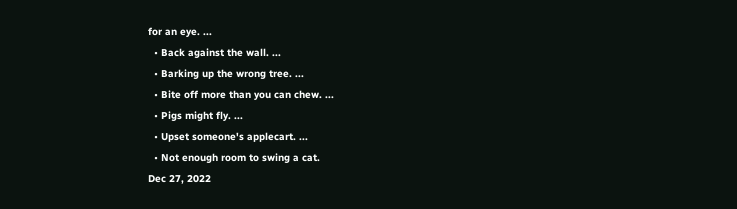for an eye. ...
  • Back against the wall. ...
  • Barking up the wrong tree. ...
  • Bite off more than you can chew. ...
  • Pigs might fly. ...
  • Upset someone's applecart. ...
  • Not enough room to swing a cat.
Dec 27, 2022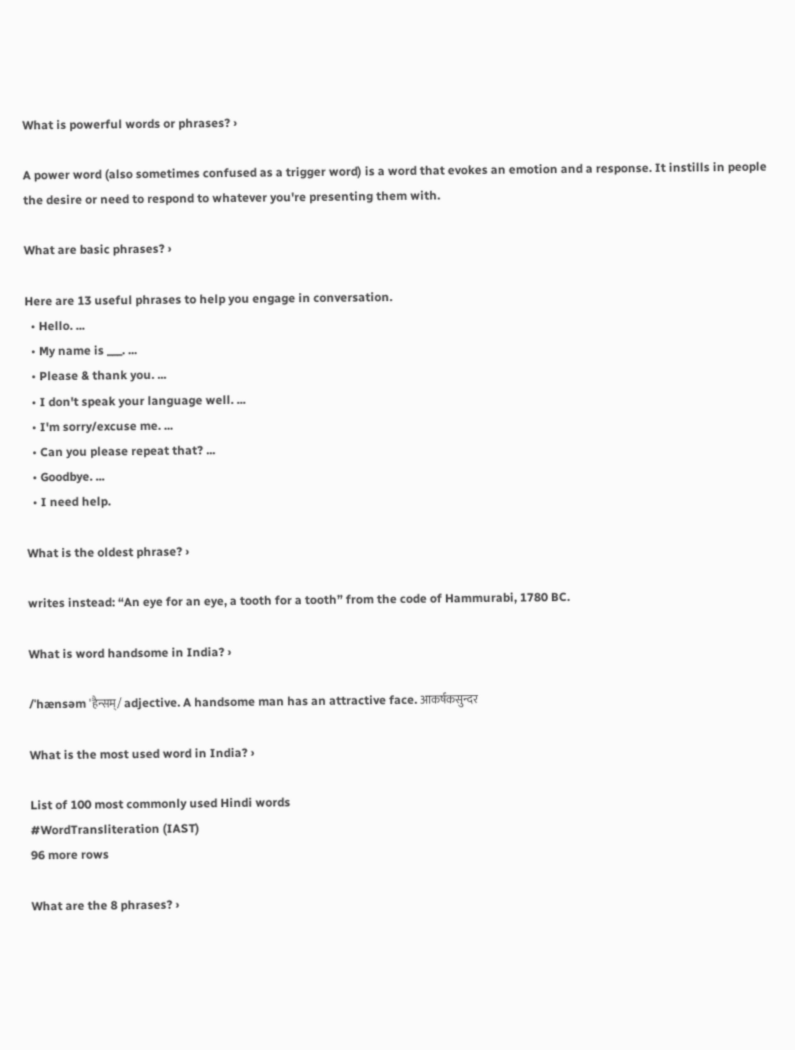What is powerful words or phrases? ›

A power word (also sometimes confused as a trigger word) is a word that evokes an emotion and a response. It instills in people the desire or need to respond to whatever you're presenting them with.

What are basic phrases? ›

Here are 13 useful phrases to help you engage in conversation.
  • Hello. ...
  • My name is ___. ...
  • Please & thank you. ...
  • I don't speak your language well. ...
  • I'm sorry/excuse me. ...
  • Can you please repeat that? ...
  • Goodbye. ...
  • I need help.

What is the oldest phrase? ›

writes instead: “An eye for an eye, a tooth for a tooth” from the code of Hammurabi, 1780 BC.

What is word handsome in India? ›

/ˈhænsəm ˈहैन्सम्/ adjective. A handsome man has an attractive face. आकर्षकसुन्दर

What is the most used word in India? ›

List of 100 most commonly used Hindi words
#WordTransliteration (IAST)
96 more rows

What are the 8 phrases? ›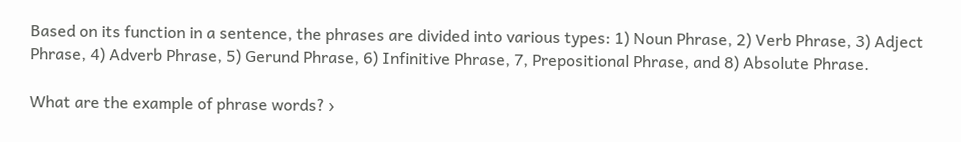Based on its function in a sentence, the phrases are divided into various types: 1) Noun Phrase, 2) Verb Phrase, 3) Adject Phrase, 4) Adverb Phrase, 5) Gerund Phrase, 6) Infinitive Phrase, 7, Prepositional Phrase, and 8) Absolute Phrase.

What are the example of phrase words? ›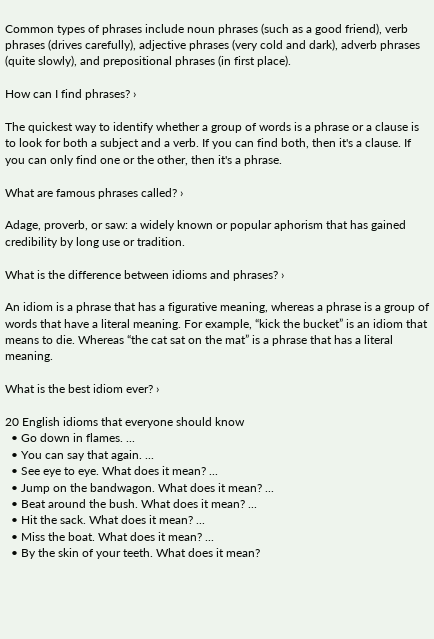Common types of phrases include noun phrases (such as a good friend), verb phrases (drives carefully), adjective phrases (very cold and dark), adverb phrases (quite slowly), and prepositional phrases (in first place).

How can I find phrases? ›

The quickest way to identify whether a group of words is a phrase or a clause is to look for both a subject and a verb. If you can find both, then it's a clause. If you can only find one or the other, then it's a phrase.

What are famous phrases called? ›

Adage, proverb, or saw: a widely known or popular aphorism that has gained credibility by long use or tradition.

What is the difference between idioms and phrases? ›

An idiom is a phrase that has a figurative meaning, whereas a phrase is a group of words that have a literal meaning. For example, “kick the bucket” is an idiom that means to die. Whereas “the cat sat on the mat” is a phrase that has a literal meaning.

What is the best idiom ever? ›

20 English idioms that everyone should know
  • Go down in flames. ...
  • You can say that again. ...
  • See eye to eye. What does it mean? ...
  • Jump on the bandwagon. What does it mean? ...
  • Beat around the bush. What does it mean? ...
  • Hit the sack. What does it mean? ...
  • Miss the boat. What does it mean? ...
  • By the skin of your teeth. What does it mean?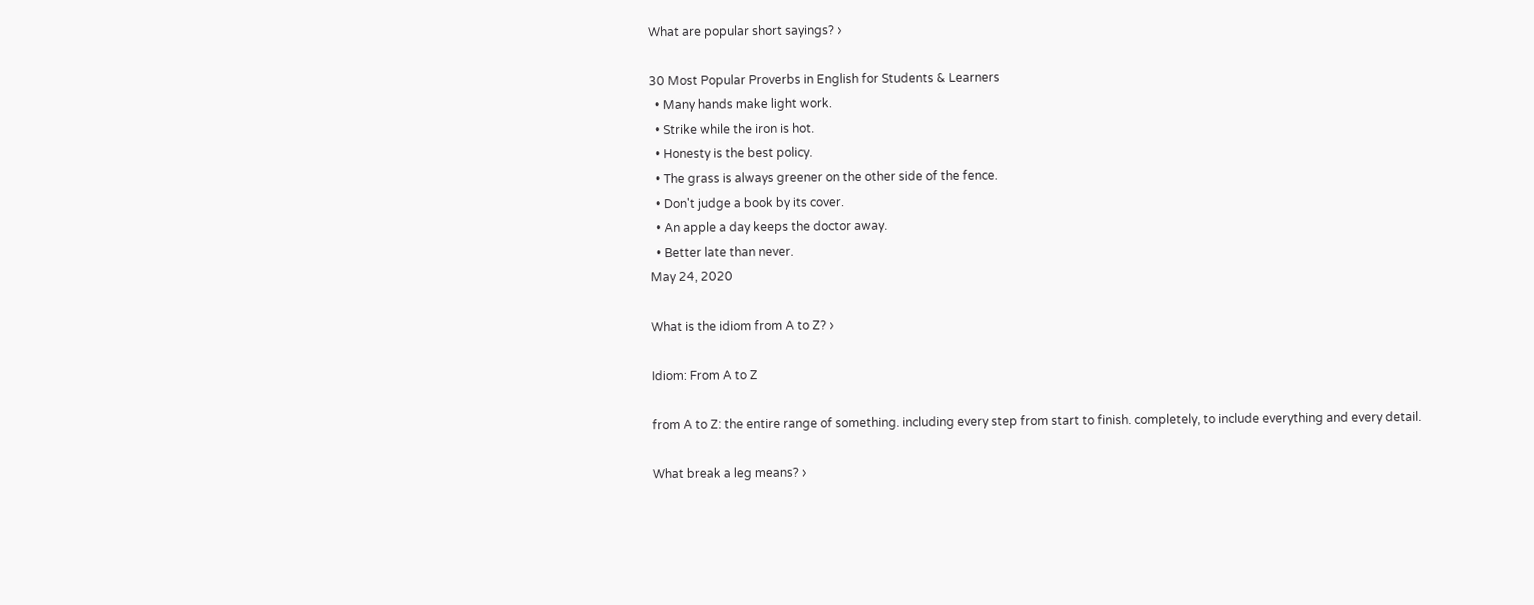What are popular short sayings? ›

30 Most Popular Proverbs in English for Students & Learners
  • Many hands make light work.
  • Strike while the iron is hot.
  • Honesty is the best policy.
  • The grass is always greener on the other side of the fence.
  • Don't judge a book by its cover.
  • An apple a day keeps the doctor away.
  • Better late than never.
May 24, 2020

What is the idiom from A to Z? ›

Idiom: From A to Z

from A to Z: the entire range of something. including every step from start to finish. completely, to include everything and every detail.

What break a leg means? ›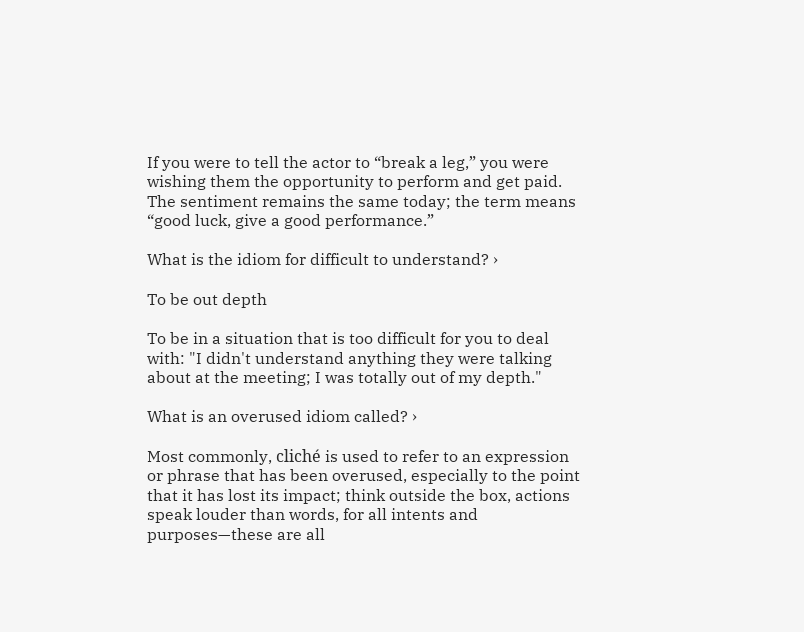If you were to tell the actor to “break a leg,” you were wishing them the opportunity to perform and get paid. The sentiment remains the same today; the term means “good luck, give a good performance.”

What is the idiom for difficult to understand? ›

To be out depth

To be in a situation that is too difficult for you to deal with: "I didn't understand anything they were talking about at the meeting; I was totally out of my depth."

What is an overused idiom called? ›

Most commonly, cliché is used to refer to an expression or phrase that has been overused, especially to the point that it has lost its impact; think outside the box, actions speak louder than words, for all intents and purposes—these are all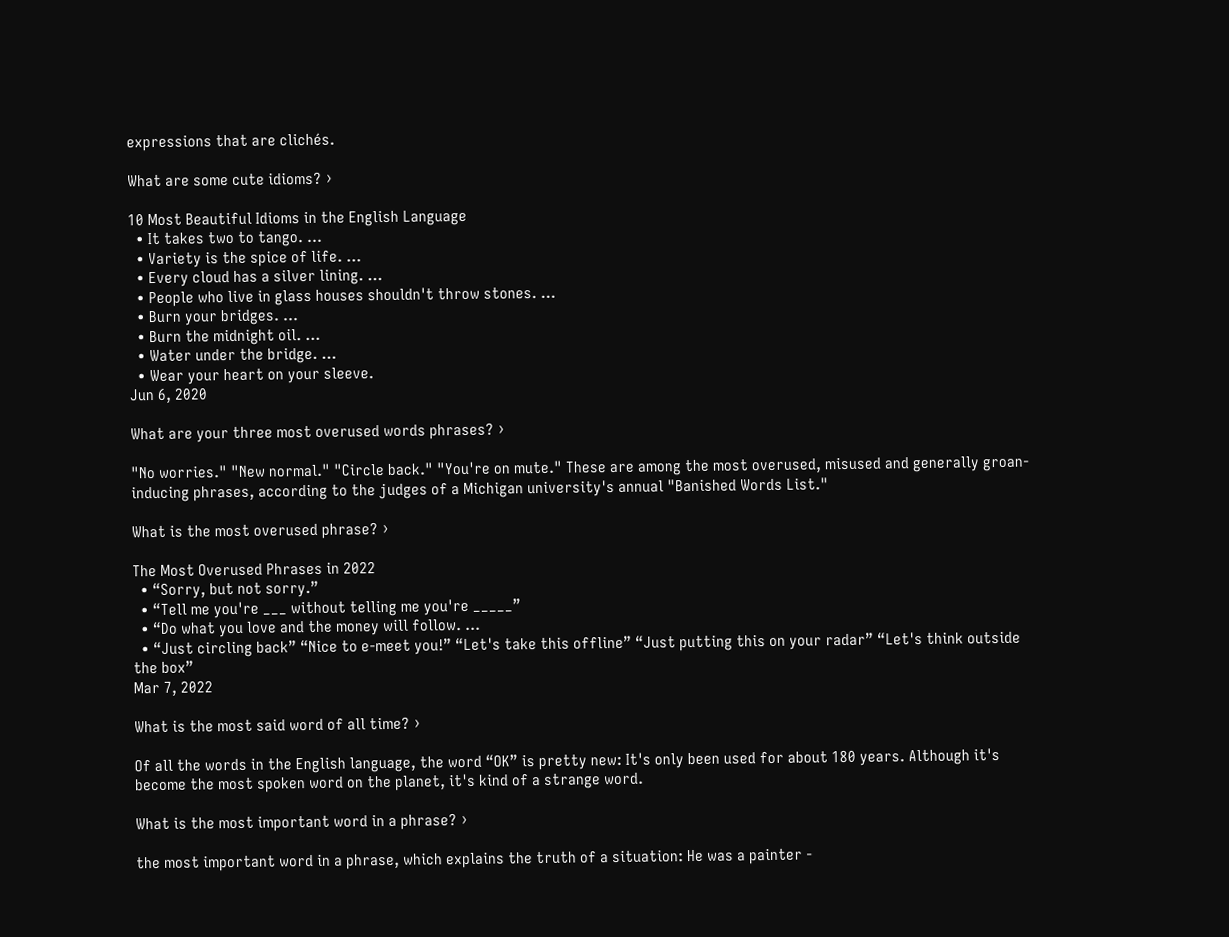expressions that are clichés.

What are some cute idioms? ›

10 Most Beautiful Idioms in the English Language
  • It takes two to tango. ...
  • Variety is the spice of life. ...
  • Every cloud has a silver lining. ...
  • People who live in glass houses shouldn't throw stones. ...
  • Burn your bridges. ...
  • Burn the midnight oil. ...
  • Water under the bridge. ...
  • Wear your heart on your sleeve.
Jun 6, 2020

What are your three most overused words phrases? ›

"No worries." "New normal." "Circle back." "You're on mute." These are among the most overused, misused and generally groan-inducing phrases, according to the judges of a Michigan university's annual "Banished Words List."

What is the most overused phrase? ›

The Most Overused Phrases in 2022
  • “Sorry, but not sorry.”
  • “Tell me you're ___ without telling me you're _____”
  • “Do what you love and the money will follow. ...
  • “Just circling back” “Nice to e-meet you!” “Let's take this offline” “Just putting this on your radar” “Let's think outside the box”
Mar 7, 2022

What is the most said word of all time? ›

Of all the words in the English language, the word “OK” is pretty new: It's only been used for about 180 years. Although it's become the most spoken word on the planet, it's kind of a strange word.

What is the most important word in a phrase? ›

the most important word in a phrase, which explains the truth of a situation: He was a painter -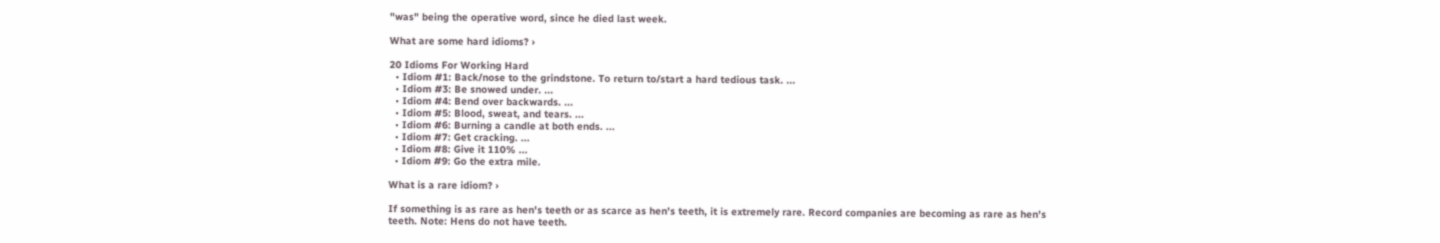"was" being the operative word, since he died last week.

What are some hard idioms? ›

20 Idioms For Working Hard
  • Idiom #1: Back/nose to the grindstone. To return to/start a hard tedious task. ...
  • Idiom #3: Be snowed under. ...
  • Idiom #4: Bend over backwards. ...
  • Idiom #5: Blood, sweat, and tears. ...
  • Idiom #6: Burning a candle at both ends. ...
  • Idiom #7: Get cracking. ...
  • Idiom #8: Give it 110% ...
  • Idiom #9: Go the extra mile.

What is a rare idiom? ›

If something is as rare as hen's teeth or as scarce as hen's teeth, it is extremely rare. Record companies are becoming as rare as hen's teeth. Note: Hens do not have teeth.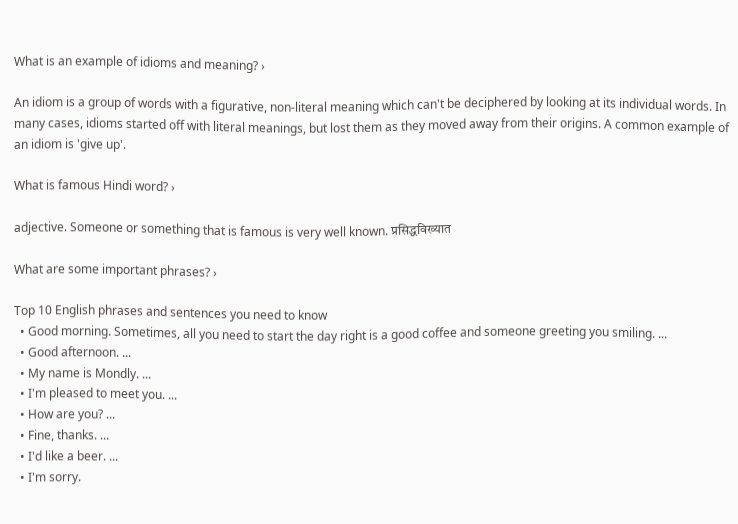What is an example of idioms and meaning? ›

An idiom is a group of words with a figurative, non-literal meaning which can't be deciphered by looking at its individual words. In many cases, idioms started off with literal meanings, but lost them as they moved away from their origins. A common example of an idiom is 'give up'.

What is famous Hindi word? ›

adjective. Someone or something that is famous is very well known. प्रसिद्धविख्यात

What are some important phrases? ›

Top 10 English phrases and sentences you need to know
  • Good morning. Sometimes, all you need to start the day right is a good coffee and someone greeting you smiling. ...
  • Good afternoon. ...
  • My name is Mondly. ...
  • I'm pleased to meet you. ...
  • How are you? ...
  • Fine, thanks. ...
  • I'd like a beer. ...
  • I'm sorry.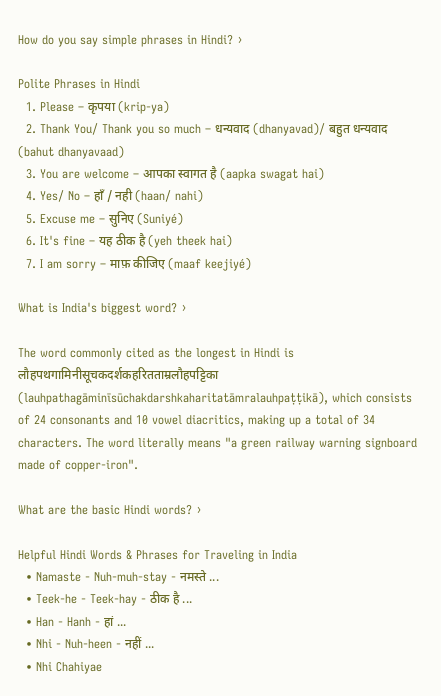How do you say simple phrases in Hindi? ›

Polite Phrases in Hindi
  1. Please – कृपया (krip-ya)
  2. Thank You/ Thank you so much – धन्यवाद (dhanyavad)/ बहुत धन्यवाद (bahut dhanyavaad)
  3. You are welcome – आपका स्वागत है (aapka swagat hai)
  4. Yes/ No – हाँ / नही (haan/ nahi)
  5. Excuse me – सुनिए (Suniyé)
  6. It's fine – यह ठीक है (yeh theek hai)
  7. I am sorry – माफ़ कीजिए (maaf keejiyé)

What is India's biggest word? ›

The word commonly cited as the longest in Hindi is लौहपथगामिनीसूचकदर्शकहरितताम्रलौहपट्टिका (lauhpathagāminīsūchakdarshkaharitatāmralauhpaṭṭikā), which consists of 24 consonants and 10 vowel diacritics, making up a total of 34 characters. The word literally means "a green railway warning signboard made of copper-iron".

What are the basic Hindi words? ›

Helpful Hindi Words & Phrases for Traveling in India
  • Namaste - Nuh-muh-stay - नमस्ते ...
  • Teek-he - Teek-hay - ठीक है ...
  • Han - Hanh - हां ...
  • Nhi - Nuh-heen - नहीं ...
  • Nhi Chahiyae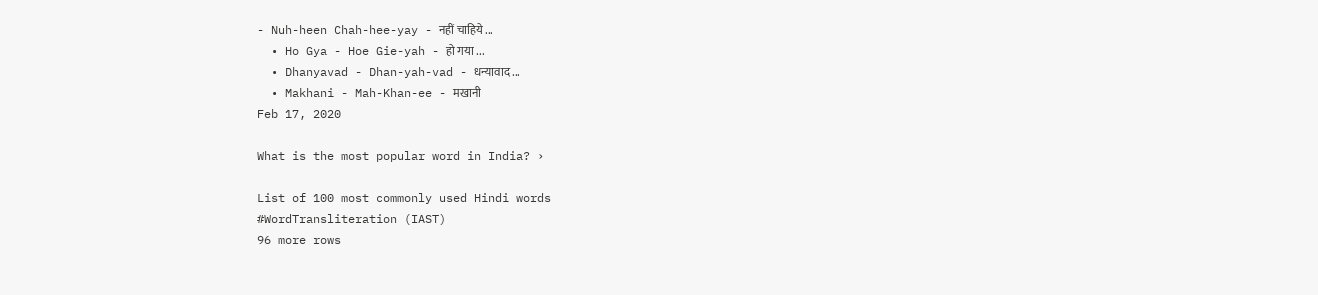- Nuh-heen Chah-hee-yay - नहीं चाहिये ...
  • Ho Gya - Hoe Gie-yah - हो गया ...
  • Dhanyavad - Dhan-yah-vad - धन्यावाद ...
  • Makhani - Mah-Khan-ee - मखानी
Feb 17, 2020

What is the most popular word in India? ›

List of 100 most commonly used Hindi words
#WordTransliteration (IAST)
96 more rows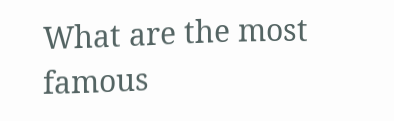What are the most famous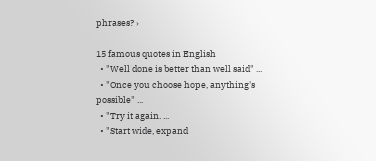phrases? ›

15 famous quotes in English
  • "Well done is better than well said" ...
  • "Once you choose hope, anything's possible" ...
  • "Try it again. ...
  • "Start wide, expand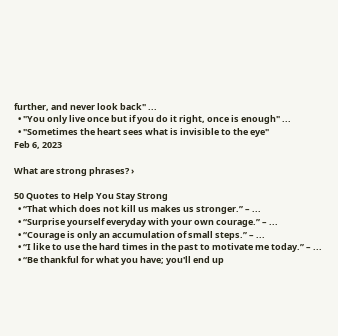further, and never look back" ...
  • "You only live once but if you do it right, once is enough" ...
  • "Sometimes the heart sees what is invisible to the eye"
Feb 6, 2023

What are strong phrases? ›

50 Quotes to Help You Stay Strong
  • “That which does not kill us makes us stronger.” – ...
  • “Surprise yourself everyday with your own courage.” – ...
  • “Courage is only an accumulation of small steps.” – ...
  • “I like to use the hard times in the past to motivate me today.” – ...
  • “Be thankful for what you have; you'll end up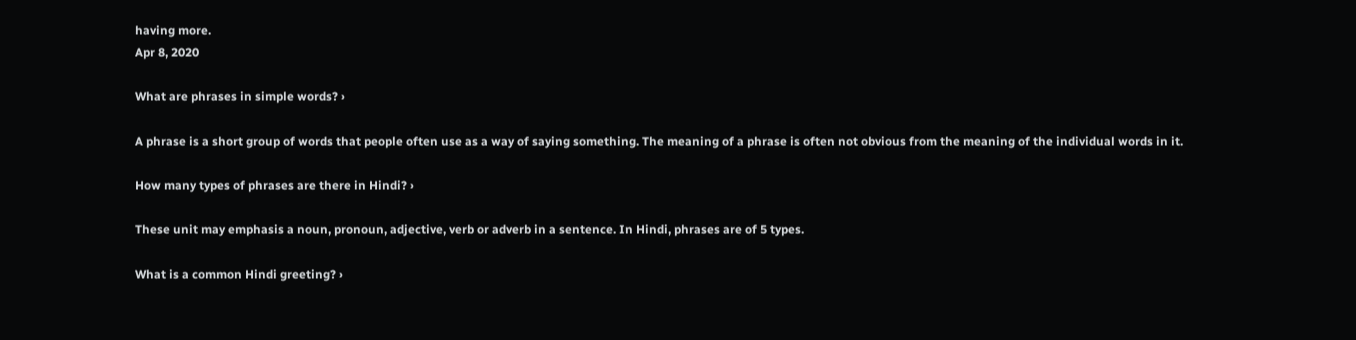having more.
Apr 8, 2020

What are phrases in simple words? ›

A phrase is a short group of words that people often use as a way of saying something. The meaning of a phrase is often not obvious from the meaning of the individual words in it.

How many types of phrases are there in Hindi? ›

These unit may emphasis a noun, pronoun, adjective, verb or adverb in a sentence. In Hindi, phrases are of 5 types.

What is a common Hindi greeting? ›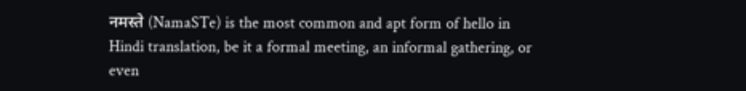नमस्ते (NamaSTe) is the most common and apt form of hello in Hindi translation, be it a formal meeting, an informal gathering, or even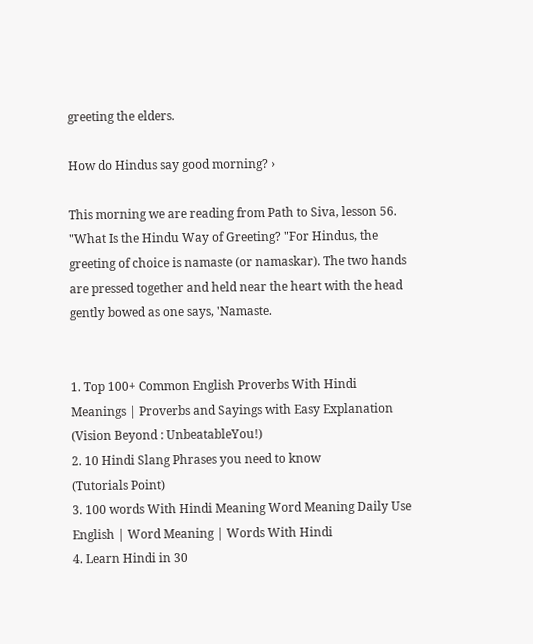greeting the elders.

How do Hindus say good morning? ›

This morning we are reading from Path to Siva, lesson 56. "What Is the Hindu Way of Greeting? "For Hindus, the greeting of choice is namaste (or namaskar). The two hands are pressed together and held near the heart with the head gently bowed as one says, 'Namaste.


1. Top 100+ Common English Proverbs With Hindi Meanings | Proverbs and Sayings with Easy Explanation
(Vision Beyond : UnbeatableYou!)
2. 10 Hindi Slang Phrases you need to know
(Tutorials Point)
3. 100 words With Hindi Meaning Word Meaning Daily Use English | Word Meaning | Words With Hindi
4. Learn Hindi in 30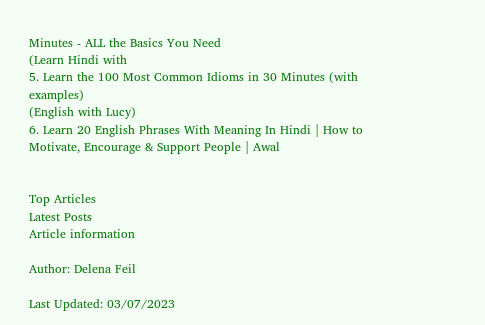Minutes - ALL the Basics You Need
(Learn Hindi with
5. Learn the 100 Most Common Idioms in 30 Minutes (with examples)
(English with Lucy)
6. Learn 20 English Phrases With Meaning In Hindi | How to Motivate, Encourage & Support People | Awal


Top Articles
Latest Posts
Article information

Author: Delena Feil

Last Updated: 03/07/2023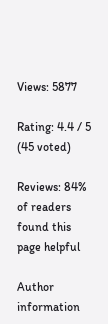Views: 5877

Rating: 4.4 / 5 (45 voted)

Reviews: 84% of readers found this page helpful

Author information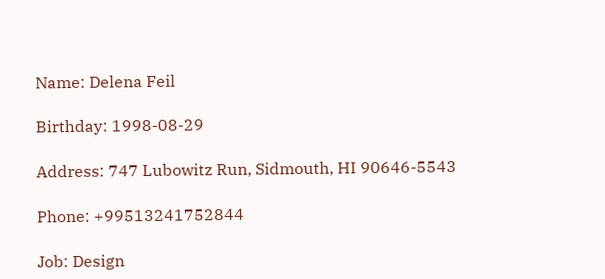Name: Delena Feil

Birthday: 1998-08-29

Address: 747 Lubowitz Run, Sidmouth, HI 90646-5543

Phone: +99513241752844

Job: Design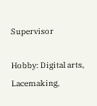Supervisor

Hobby: Digital arts, Lacemaking,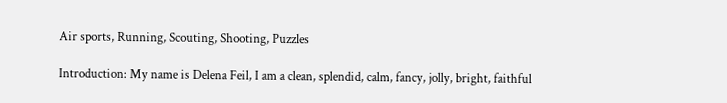Air sports, Running, Scouting, Shooting, Puzzles

Introduction: My name is Delena Feil, I am a clean, splendid, calm, fancy, jolly, bright, faithful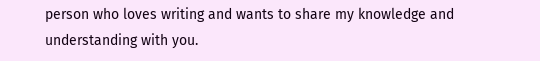person who loves writing and wants to share my knowledge and understanding with you.